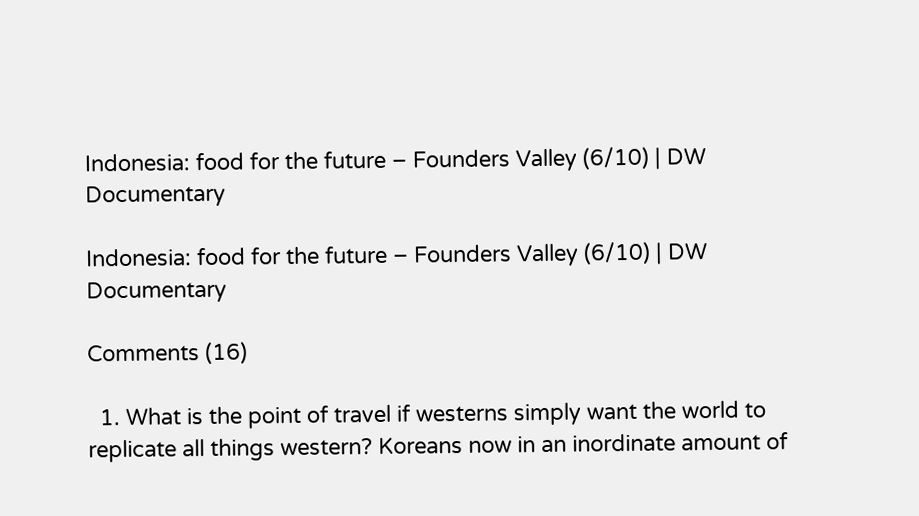Indonesia: food for the future – Founders Valley (6/10) | DW Documentary

Indonesia: food for the future – Founders Valley (6/10) | DW Documentary

Comments (16)

  1. What is the point of travel if westerns simply want the world to replicate all things western? Koreans now in an inordinate amount of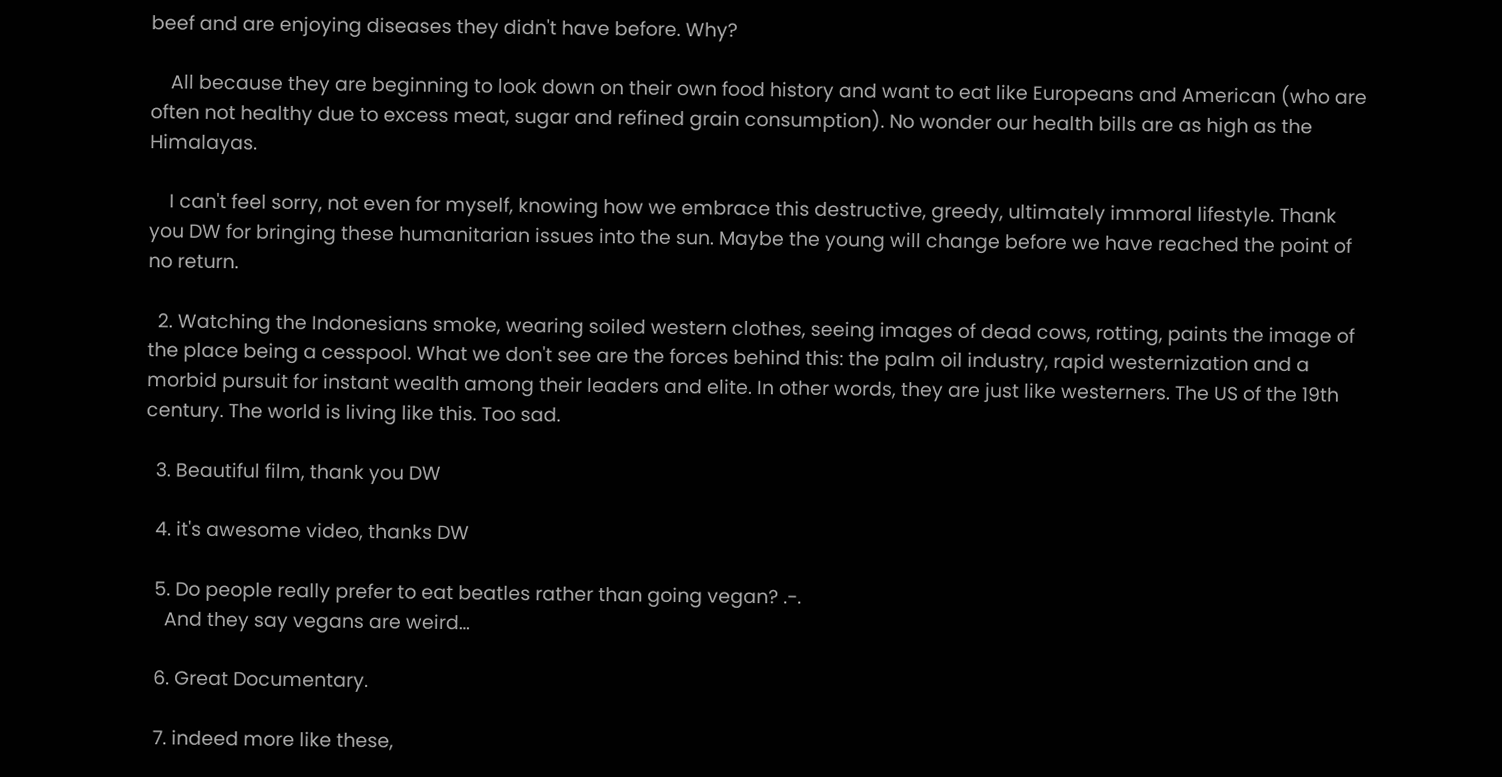beef and are enjoying diseases they didn't have before. Why?

    All because they are beginning to look down on their own food history and want to eat like Europeans and American (who are often not healthy due to excess meat, sugar and refined grain consumption). No wonder our health bills are as high as the Himalayas.

    I can't feel sorry, not even for myself, knowing how we embrace this destructive, greedy, ultimately immoral lifestyle. Thank you DW for bringing these humanitarian issues into the sun. Maybe the young will change before we have reached the point of no return.

  2. Watching the Indonesians smoke, wearing soiled western clothes, seeing images of dead cows, rotting, paints the image of the place being a cesspool. What we don't see are the forces behind this: the palm oil industry, rapid westernization and a morbid pursuit for instant wealth among their leaders and elite. In other words, they are just like westerners. The US of the 19th century. The world is living like this. Too sad.

  3. Beautiful film, thank you DW

  4. it's awesome video, thanks DW

  5. Do people really prefer to eat beatles rather than going vegan? .-.
    And they say vegans are weird…

  6. Great Documentary.

  7. indeed more like these,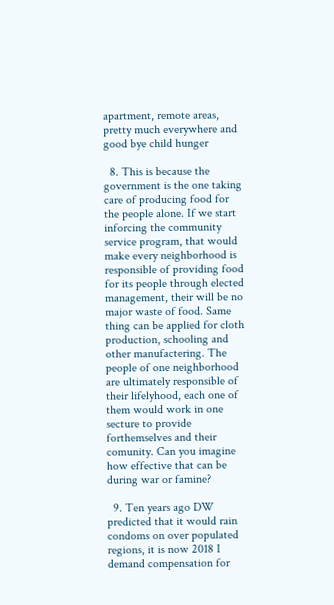apartment, remote areas, pretty much everywhere and good bye child hunger

  8. This is because the government is the one taking care of producing food for the people alone. If we start inforcing the community service program, that would make every neighborhood is responsible of providing food for its people through elected management, their will be no major waste of food. Same thing can be applied for cloth production, schooling and other manufactering. The people of one neighborhood are ultimately responsible of their lifelyhood, each one of them would work in one secture to provide forthemselves and their comunity. Can you imagine how effective that can be during war or famine?

  9. Ten years ago DW predicted that it would rain condoms on over populated regions, it is now 2018 I demand compensation for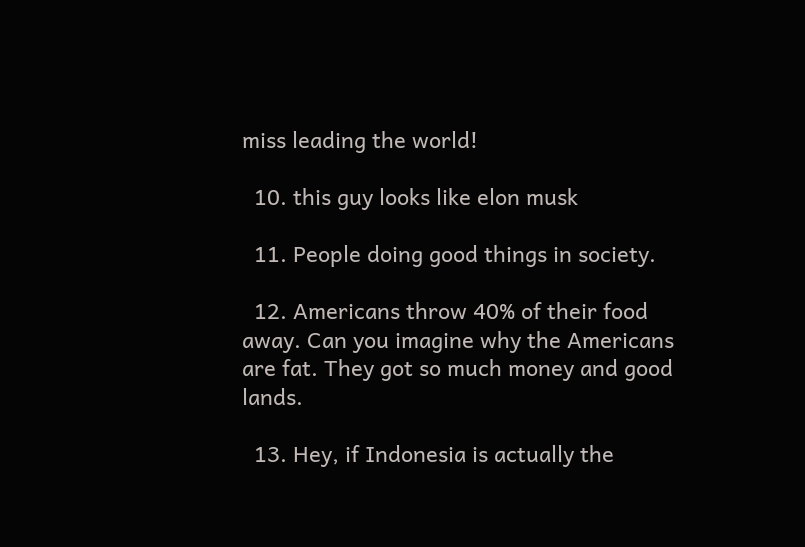miss leading the world!

  10. this guy looks like elon musk

  11. People doing good things in society.

  12. Americans throw 40% of their food away. Can you imagine why the Americans are fat. They got so much money and good lands.

  13. Hey, if Indonesia is actually the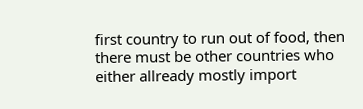first country to run out of food, then there must be other countries who either allready mostly import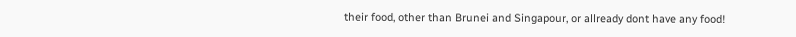their food, other than Brunei and Singapour, or allready dont have any food!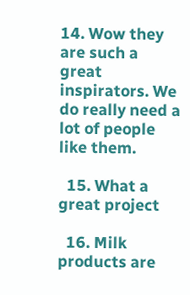14. Wow they are such a great inspirators. We do really need a lot of people like them.

  15. What a great project

  16. Milk products are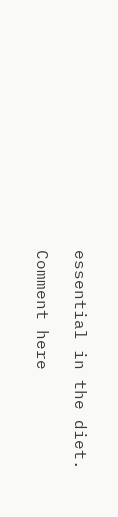essential in the diet.

Comment here